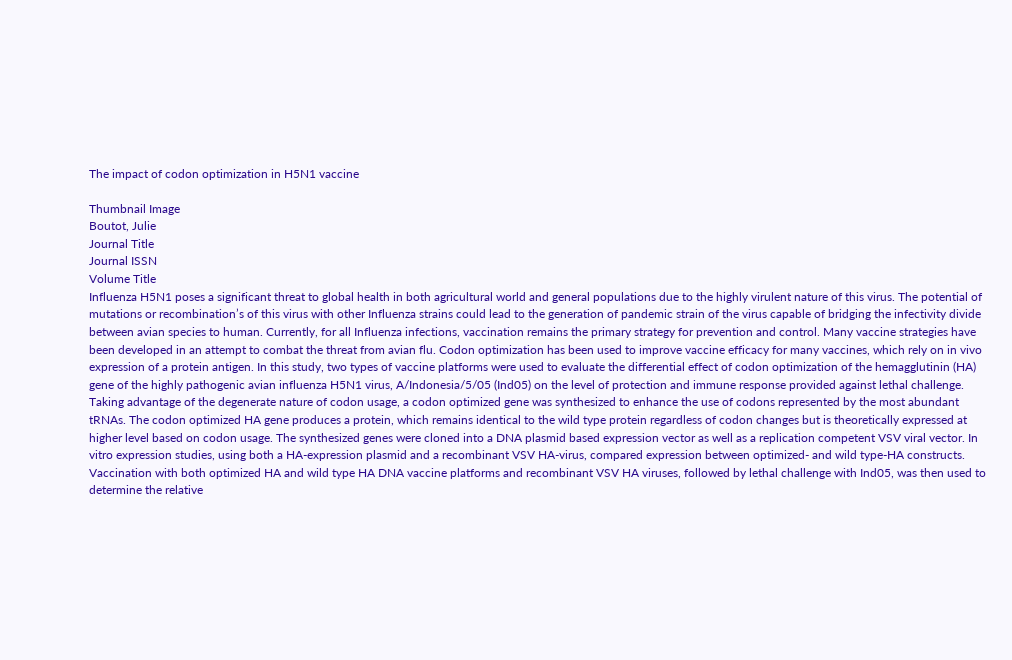The impact of codon optimization in H5N1 vaccine

Thumbnail Image
Boutot, Julie
Journal Title
Journal ISSN
Volume Title
Influenza H5N1 poses a significant threat to global health in both agricultural world and general populations due to the highly virulent nature of this virus. The potential of mutations or recombination’s of this virus with other Influenza strains could lead to the generation of pandemic strain of the virus capable of bridging the infectivity divide between avian species to human. Currently, for all Influenza infections, vaccination remains the primary strategy for prevention and control. Many vaccine strategies have been developed in an attempt to combat the threat from avian flu. Codon optimization has been used to improve vaccine efficacy for many vaccines, which rely on in vivo expression of a protein antigen. In this study, two types of vaccine platforms were used to evaluate the differential effect of codon optimization of the hemagglutinin (HA) gene of the highly pathogenic avian influenza H5N1 virus, A/Indonesia/5/05 (Ind05) on the level of protection and immune response provided against lethal challenge. Taking advantage of the degenerate nature of codon usage, a codon optimized gene was synthesized to enhance the use of codons represented by the most abundant tRNAs. The codon optimized HA gene produces a protein, which remains identical to the wild type protein regardless of codon changes but is theoretically expressed at higher level based on codon usage. The synthesized genes were cloned into a DNA plasmid based expression vector as well as a replication competent VSV viral vector. In vitro expression studies, using both a HA-expression plasmid and a recombinant VSV HA-virus, compared expression between optimized- and wild type-HA constructs. Vaccination with both optimized HA and wild type HA DNA vaccine platforms and recombinant VSV HA viruses, followed by lethal challenge with Ind05, was then used to determine the relative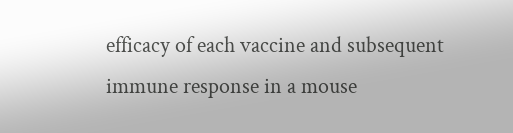efficacy of each vaccine and subsequent immune response in a mouse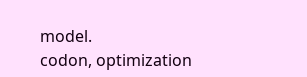model.
codon, optimization